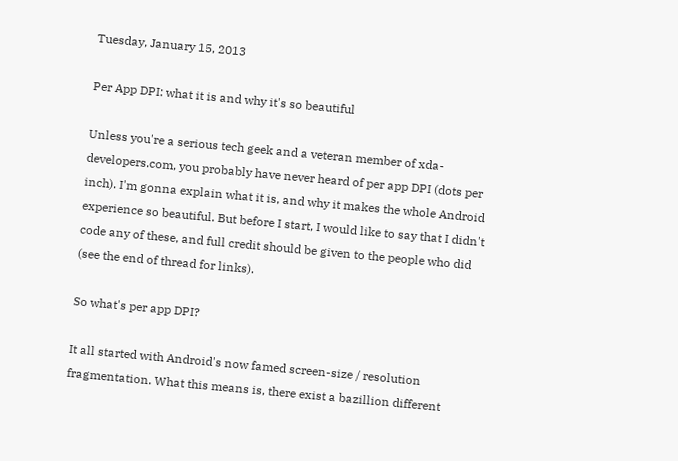Tuesday, January 15, 2013

Per App DPI: what it is and why it's so beautiful

Unless you're a serious tech geek and a veteran member of xda-developers.com, you probably have never heard of per app DPI (dots per inch). I'm gonna explain what it is, and why it makes the whole Android experience so beautiful. But before I start, I would like to say that I didn't code any of these, and full credit should be given to the people who did (see the end of thread for links).

So what's per app DPI?

It all started with Android's now famed screen-size / resolution fragmentation. What this means is, there exist a bazillion different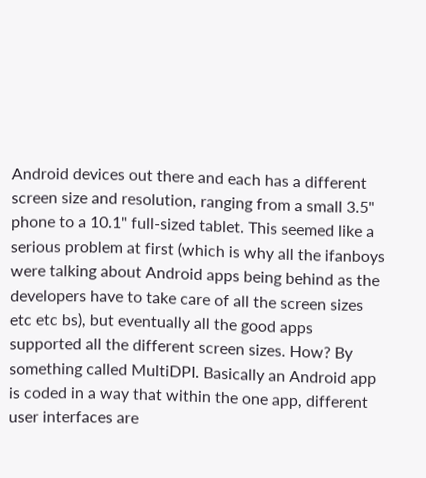Android devices out there and each has a different screen size and resolution, ranging from a small 3.5" phone to a 10.1" full-sized tablet. This seemed like a serious problem at first (which is why all the ifanboys were talking about Android apps being behind as the developers have to take care of all the screen sizes etc etc bs), but eventually all the good apps supported all the different screen sizes. How? By something called MultiDPI. Basically an Android app is coded in a way that within the one app, different user interfaces are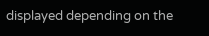displayed depending on the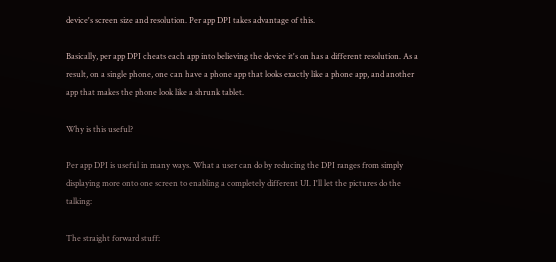device's screen size and resolution. Per app DPI takes advantage of this.

Basically, per app DPI cheats each app into believing the device it's on has a different resolution. As a result, on a single phone, one can have a phone app that looks exactly like a phone app, and another app that makes the phone look like a shrunk tablet.

Why is this useful?

Per app DPI is useful in many ways. What a user can do by reducing the DPI ranges from simply displaying more onto one screen to enabling a completely different UI. I'll let the pictures do the talking:

The straight forward stuff: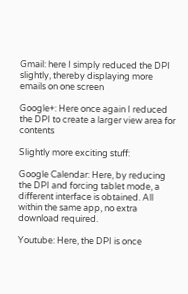Gmail: here I simply reduced the DPI slightly, thereby displaying more emails on one screen

Google+: Here once again I reduced the DPI to create a larger view area for contents

Slightly more exciting stuff:

Google Calendar: Here, by reducing the DPI and forcing tablet mode, a different interface is obtained. All within the same app, no extra download required.

Youtube: Here, the DPI is once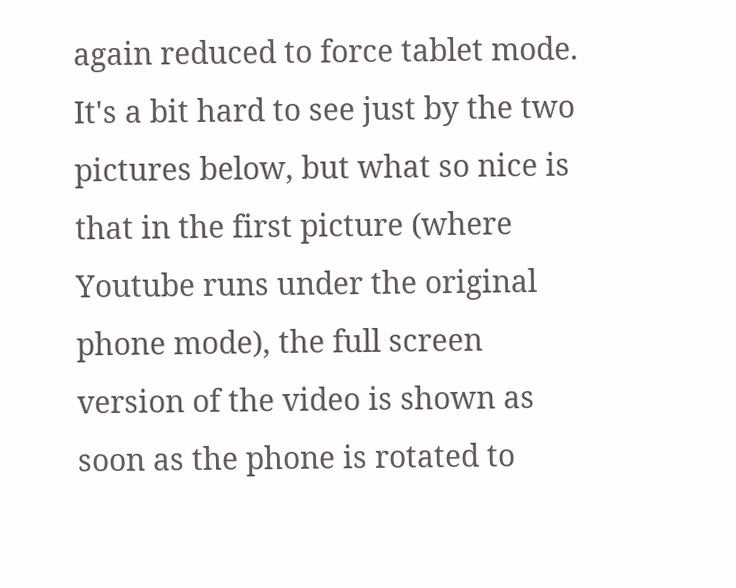again reduced to force tablet mode. It's a bit hard to see just by the two pictures below, but what so nice is that in the first picture (where Youtube runs under the original phone mode), the full screen version of the video is shown as soon as the phone is rotated to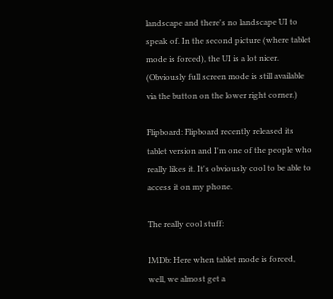landscape and there's no landscape UI to speak of. In the second picture (where tablet mode is forced), the UI is a lot nicer. (Obviously full screen mode is still available via the button on the lower right corner.)

Flipboard: Flipboard recently released its tablet version and I'm one of the people who really likes it. It's obviously cool to be able to access it on my phone.

The really cool stuff:

IMDb: Here when tablet mode is forced, well, we almost get a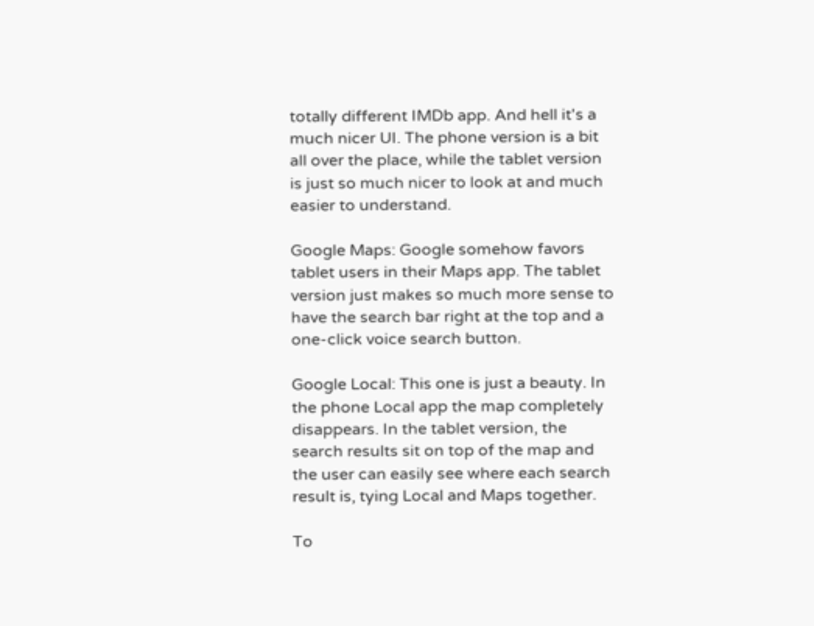totally different IMDb app. And hell it's a much nicer UI. The phone version is a bit all over the place, while the tablet version is just so much nicer to look at and much easier to understand.

Google Maps: Google somehow favors tablet users in their Maps app. The tablet version just makes so much more sense to have the search bar right at the top and a one-click voice search button.

Google Local: This one is just a beauty. In the phone Local app the map completely disappears. In the tablet version, the search results sit on top of the map and the user can easily see where each search result is, tying Local and Maps together.

To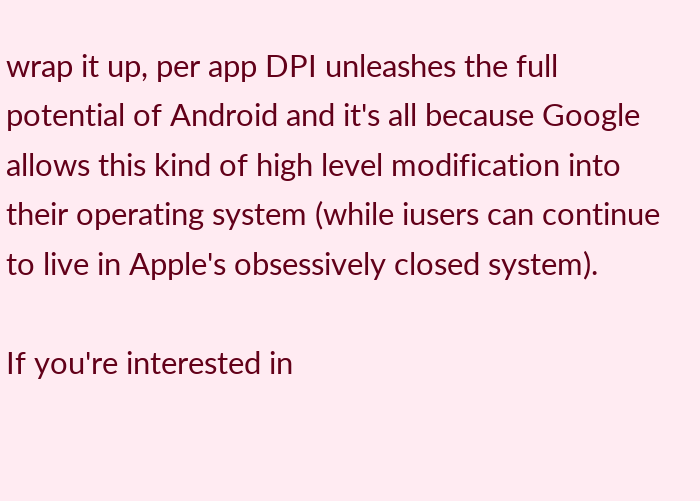wrap it up, per app DPI unleashes the full potential of Android and it's all because Google allows this kind of high level modification into their operating system (while iusers can continue to live in Apple's obsessively closed system).

If you're interested in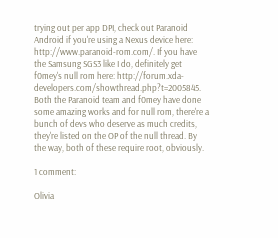trying out per app DPI, check out Paranoid Android if you're using a Nexus device here: http://www.paranoid-rom.com/. If you have the Samsung SGS3 like I do, definitely get f0mey's null rom here: http://forum.xda-developers.com/showthread.php?t=2005845. Both the Paranoid team and f0mey have done some amazing works and for null rom, there're a bunch of devs who deserve as much credits, they're listed on the OP of the null thread. By the way, both of these require root, obviously.

1 comment:

Olivia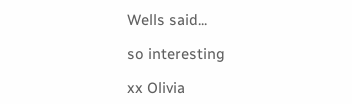Wells said...

so interesting

xx Olivia